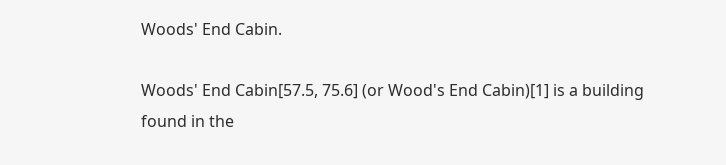Woods' End Cabin.

Woods' End Cabin[57.5, 75.6] (or Wood's End Cabin)[1] is a building found in the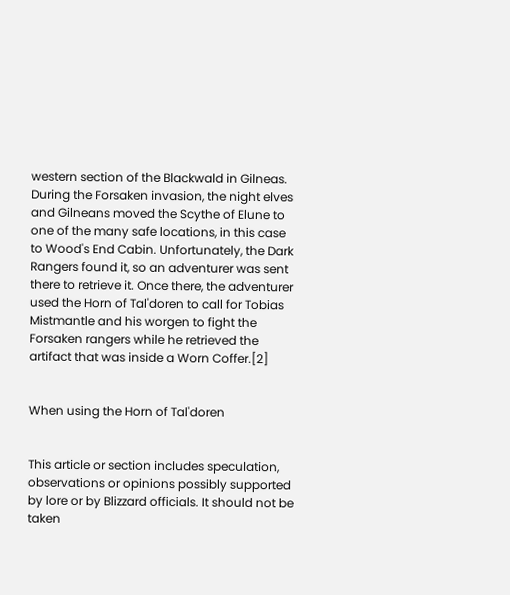western section of the Blackwald in Gilneas. During the Forsaken invasion, the night elves and Gilneans moved the Scythe of Elune to one of the many safe locations, in this case to Wood's End Cabin. Unfortunately, the Dark Rangers found it, so an adventurer was sent there to retrieve it. Once there, the adventurer used the Horn of Tal'doren to call for Tobias Mistmantle and his worgen to fight the Forsaken rangers while he retrieved the artifact that was inside a Worn Coffer.[2]


When using the Horn of Tal'doren


This article or section includes speculation, observations or opinions possibly supported by lore or by Blizzard officials. It should not be taken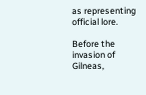as representing official lore.

Before the invasion of Gilneas,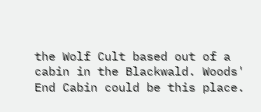the Wolf Cult based out of a cabin in the Blackwald. Woods' End Cabin could be this place.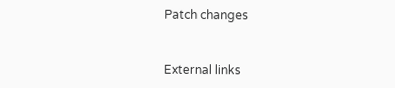Patch changes


External links